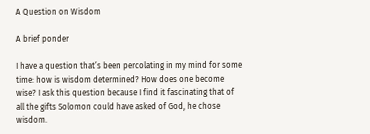A Question on Wisdom

A brief ponder

I have a question that’s been percolating in my mind for some time: how is wisdom determined? How does one become wise? I ask this question because I find it fascinating that of all the gifts Solomon could have asked of God, he chose wisdom.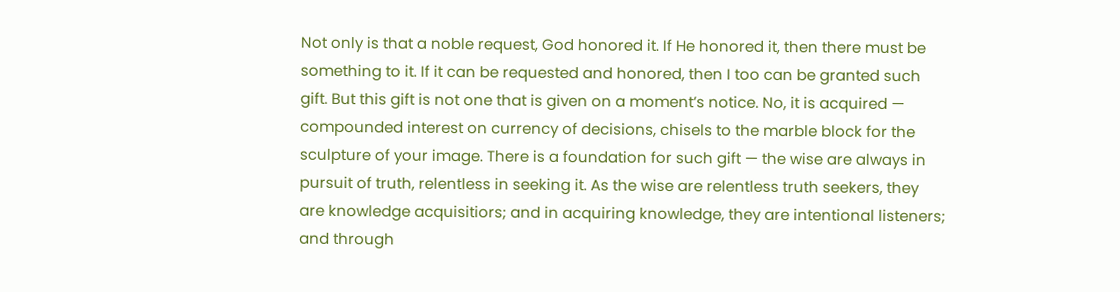Not only is that a noble request, God honored it. If He honored it, then there must be something to it. If it can be requested and honored, then I too can be granted such gift. But this gift is not one that is given on a moment’s notice. No, it is acquired — compounded interest on currency of decisions, chisels to the marble block for the sculpture of your image. There is a foundation for such gift — the wise are always in pursuit of truth, relentless in seeking it. As the wise are relentless truth seekers, they are knowledge acquisitiors; and in acquiring knowledge, they are intentional listeners; and through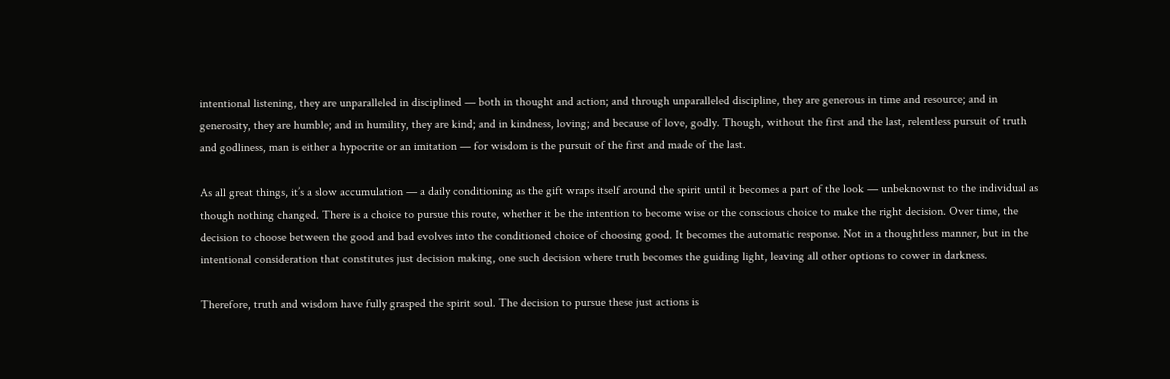intentional listening, they are unparalleled in disciplined — both in thought and action; and through unparalleled discipline, they are generous in time and resource; and in generosity, they are humble; and in humility, they are kind; and in kindness, loving; and because of love, godly. Though, without the first and the last, relentless pursuit of truth and godliness, man is either a hypocrite or an imitation — for wisdom is the pursuit of the first and made of the last.

As all great things, it’s a slow accumulation — a daily conditioning as the gift wraps itself around the spirit until it becomes a part of the look — unbeknownst to the individual as though nothing changed. There is a choice to pursue this route, whether it be the intention to become wise or the conscious choice to make the right decision. Over time, the decision to choose between the good and bad evolves into the conditioned choice of choosing good. It becomes the automatic response. Not in a thoughtless manner, but in the intentional consideration that constitutes just decision making, one such decision where truth becomes the guiding light, leaving all other options to cower in darkness.

Therefore, truth and wisdom have fully grasped the spirit soul. The decision to pursue these just actions is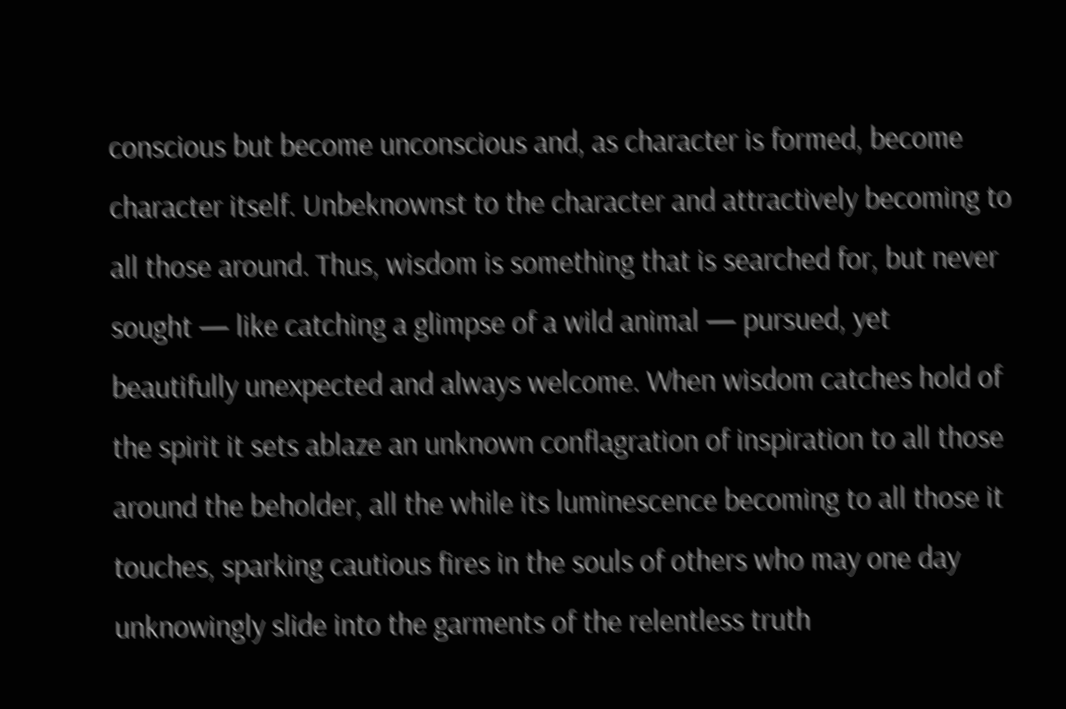conscious but become unconscious and, as character is formed, become character itself. Unbeknownst to the character and attractively becoming to all those around. Thus, wisdom is something that is searched for, but never sought — like catching a glimpse of a wild animal — pursued, yet beautifully unexpected and always welcome. When wisdom catches hold of the spirit it sets ablaze an unknown conflagration of inspiration to all those around the beholder, all the while its luminescence becoming to all those it touches, sparking cautious fires in the souls of others who may one day unknowingly slide into the garments of the relentless truth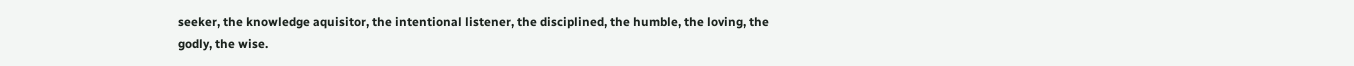seeker, the knowledge aquisitor, the intentional listener, the disciplined, the humble, the loving, the godly, the wise.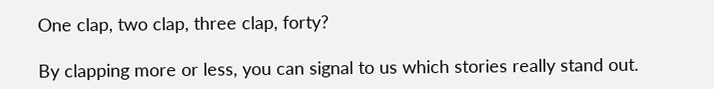One clap, two clap, three clap, forty?

By clapping more or less, you can signal to us which stories really stand out.